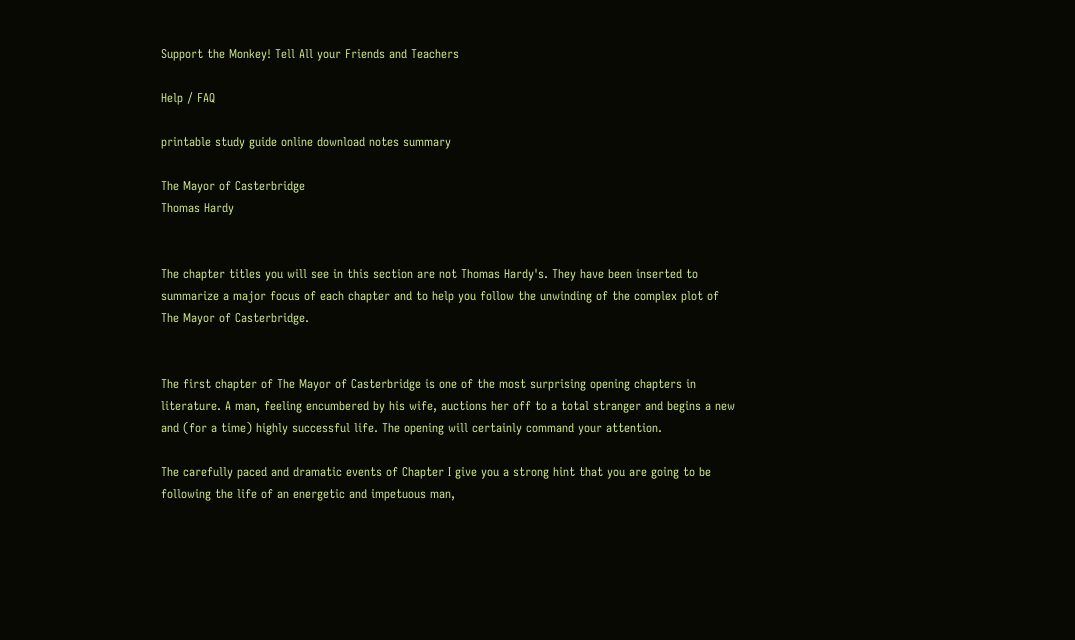Support the Monkey! Tell All your Friends and Teachers

Help / FAQ

printable study guide online download notes summary

The Mayor of Casterbridge
Thomas Hardy


The chapter titles you will see in this section are not Thomas Hardy's. They have been inserted to summarize a major focus of each chapter and to help you follow the unwinding of the complex plot of The Mayor of Casterbridge.


The first chapter of The Mayor of Casterbridge is one of the most surprising opening chapters in literature. A man, feeling encumbered by his wife, auctions her off to a total stranger and begins a new and (for a time) highly successful life. The opening will certainly command your attention.

The carefully paced and dramatic events of Chapter I give you a strong hint that you are going to be following the life of an energetic and impetuous man,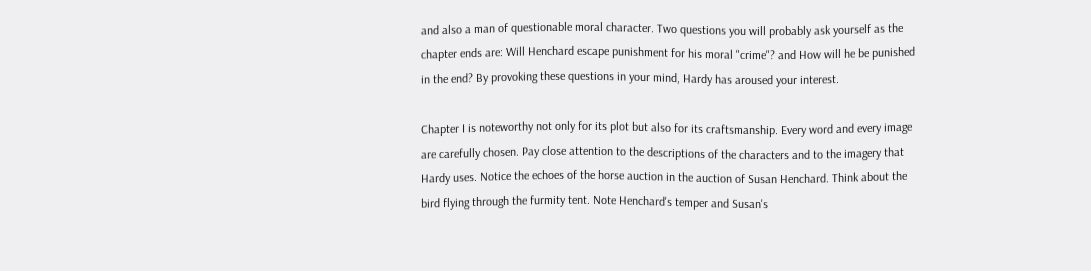and also a man of questionable moral character. Two questions you will probably ask yourself as the chapter ends are: Will Henchard escape punishment for his moral "crime"? and How will he be punished in the end? By provoking these questions in your mind, Hardy has aroused your interest.

Chapter I is noteworthy not only for its plot but also for its craftsmanship. Every word and every image are carefully chosen. Pay close attention to the descriptions of the characters and to the imagery that Hardy uses. Notice the echoes of the horse auction in the auction of Susan Henchard. Think about the bird flying through the furmity tent. Note Henchard's temper and Susan's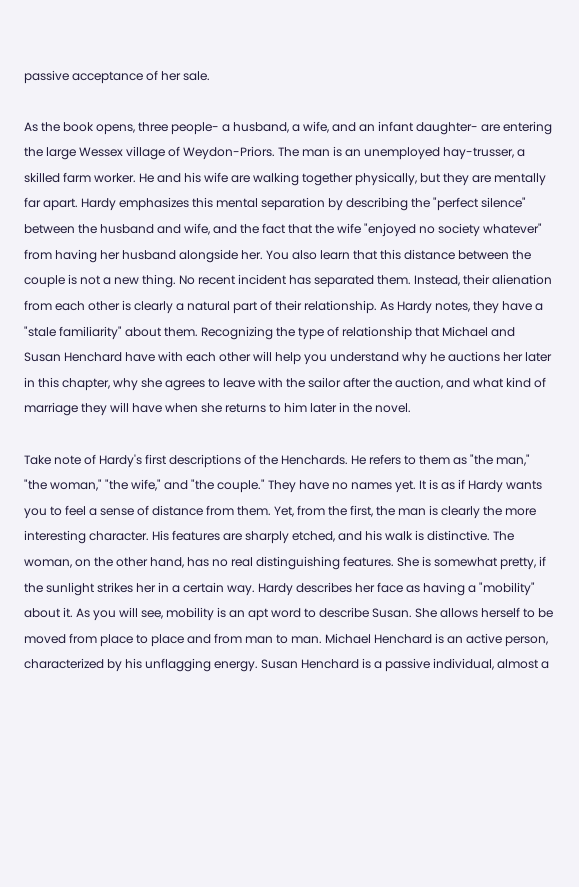passive acceptance of her sale.

As the book opens, three people- a husband, a wife, and an infant daughter- are entering the large Wessex village of Weydon-Priors. The man is an unemployed hay-trusser, a skilled farm worker. He and his wife are walking together physically, but they are mentally far apart. Hardy emphasizes this mental separation by describing the "perfect silence" between the husband and wife, and the fact that the wife "enjoyed no society whatever" from having her husband alongside her. You also learn that this distance between the couple is not a new thing. No recent incident has separated them. Instead, their alienation from each other is clearly a natural part of their relationship. As Hardy notes, they have a "stale familiarity" about them. Recognizing the type of relationship that Michael and Susan Henchard have with each other will help you understand why he auctions her later in this chapter, why she agrees to leave with the sailor after the auction, and what kind of marriage they will have when she returns to him later in the novel.

Take note of Hardy's first descriptions of the Henchards. He refers to them as "the man," "the woman," "the wife," and "the couple." They have no names yet. It is as if Hardy wants you to feel a sense of distance from them. Yet, from the first, the man is clearly the more interesting character. His features are sharply etched, and his walk is distinctive. The woman, on the other hand, has no real distinguishing features. She is somewhat pretty, if the sunlight strikes her in a certain way. Hardy describes her face as having a "mobility" about it. As you will see, mobility is an apt word to describe Susan. She allows herself to be moved from place to place and from man to man. Michael Henchard is an active person, characterized by his unflagging energy. Susan Henchard is a passive individual, almost a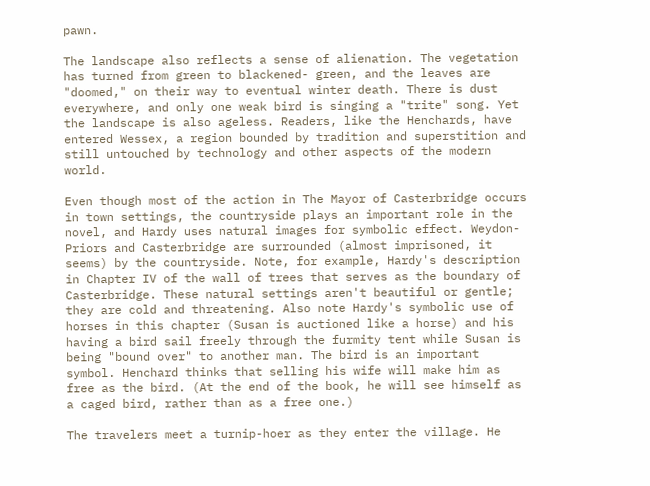pawn.

The landscape also reflects a sense of alienation. The vegetation has turned from green to blackened- green, and the leaves are "doomed," on their way to eventual winter death. There is dust everywhere, and only one weak bird is singing a "trite" song. Yet the landscape is also ageless. Readers, like the Henchards, have entered Wessex, a region bounded by tradition and superstition and still untouched by technology and other aspects of the modern world.

Even though most of the action in The Mayor of Casterbridge occurs in town settings, the countryside plays an important role in the novel, and Hardy uses natural images for symbolic effect. Weydon-Priors and Casterbridge are surrounded (almost imprisoned, it seems) by the countryside. Note, for example, Hardy's description in Chapter IV of the wall of trees that serves as the boundary of Casterbridge. These natural settings aren't beautiful or gentle; they are cold and threatening. Also note Hardy's symbolic use of horses in this chapter (Susan is auctioned like a horse) and his having a bird sail freely through the furmity tent while Susan is being "bound over" to another man. The bird is an important symbol. Henchard thinks that selling his wife will make him as free as the bird. (At the end of the book, he will see himself as a caged bird, rather than as a free one.)

The travelers meet a turnip-hoer as they enter the village. He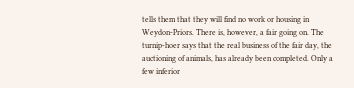tells them that they will find no work or housing in Weydon-Priors. There is, however, a fair going on. The turnip-hoer says that the real business of the fair day, the auctioning of animals, has already been completed. Only a few inferior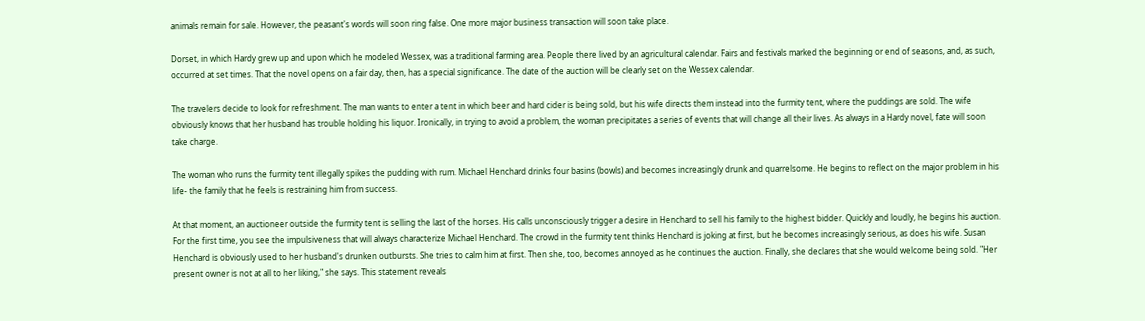animals remain for sale. However, the peasant's words will soon ring false. One more major business transaction will soon take place.

Dorset, in which Hardy grew up and upon which he modeled Wessex, was a traditional farming area. People there lived by an agricultural calendar. Fairs and festivals marked the beginning or end of seasons, and, as such, occurred at set times. That the novel opens on a fair day, then, has a special significance. The date of the auction will be clearly set on the Wessex calendar.

The travelers decide to look for refreshment. The man wants to enter a tent in which beer and hard cider is being sold, but his wife directs them instead into the furmity tent, where the puddings are sold. The wife obviously knows that her husband has trouble holding his liquor. Ironically, in trying to avoid a problem, the woman precipitates a series of events that will change all their lives. As always in a Hardy novel, fate will soon take charge.

The woman who runs the furmity tent illegally spikes the pudding with rum. Michael Henchard drinks four basins (bowls) and becomes increasingly drunk and quarrelsome. He begins to reflect on the major problem in his life- the family that he feels is restraining him from success.

At that moment, an auctioneer outside the furmity tent is selling the last of the horses. His calls unconsciously trigger a desire in Henchard to sell his family to the highest bidder. Quickly and loudly, he begins his auction. For the first time, you see the impulsiveness that will always characterize Michael Henchard. The crowd in the furmity tent thinks Henchard is joking at first, but he becomes increasingly serious, as does his wife. Susan Henchard is obviously used to her husband's drunken outbursts. She tries to calm him at first. Then she, too, becomes annoyed as he continues the auction. Finally, she declares that she would welcome being sold. "Her present owner is not at all to her liking," she says. This statement reveals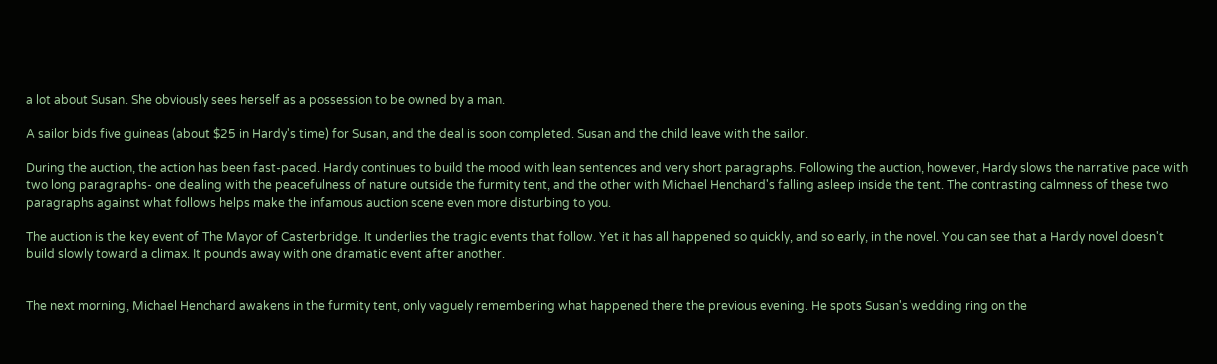a lot about Susan. She obviously sees herself as a possession to be owned by a man.

A sailor bids five guineas (about $25 in Hardy's time) for Susan, and the deal is soon completed. Susan and the child leave with the sailor.

During the auction, the action has been fast-paced. Hardy continues to build the mood with lean sentences and very short paragraphs. Following the auction, however, Hardy slows the narrative pace with two long paragraphs- one dealing with the peacefulness of nature outside the furmity tent, and the other with Michael Henchard's falling asleep inside the tent. The contrasting calmness of these two paragraphs against what follows helps make the infamous auction scene even more disturbing to you.

The auction is the key event of The Mayor of Casterbridge. It underlies the tragic events that follow. Yet it has all happened so quickly, and so early, in the novel. You can see that a Hardy novel doesn't build slowly toward a climax. It pounds away with one dramatic event after another.


The next morning, Michael Henchard awakens in the furmity tent, only vaguely remembering what happened there the previous evening. He spots Susan's wedding ring on the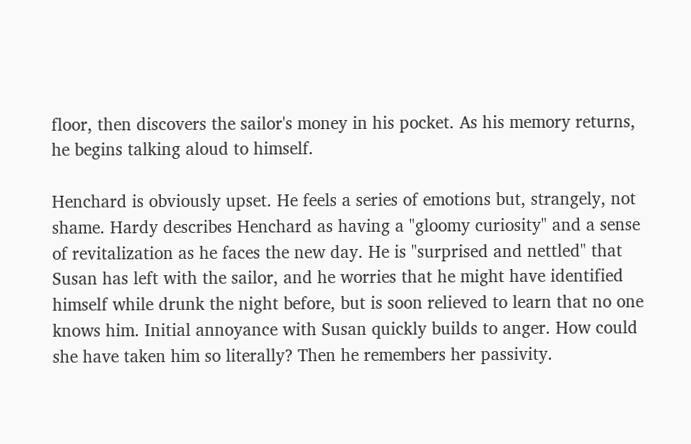floor, then discovers the sailor's money in his pocket. As his memory returns, he begins talking aloud to himself.

Henchard is obviously upset. He feels a series of emotions but, strangely, not shame. Hardy describes Henchard as having a "gloomy curiosity" and a sense of revitalization as he faces the new day. He is "surprised and nettled" that Susan has left with the sailor, and he worries that he might have identified himself while drunk the night before, but is soon relieved to learn that no one knows him. Initial annoyance with Susan quickly builds to anger. How could she have taken him so literally? Then he remembers her passivity.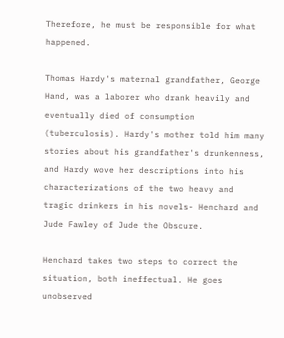Therefore, he must be responsible for what happened.

Thomas Hardy's maternal grandfather, George Hand, was a laborer who drank heavily and eventually died of consumption (tuberculosis). Hardy's mother told him many stories about his grandfather's drunkenness, and Hardy wove her descriptions into his characterizations of the two heavy and tragic drinkers in his novels- Henchard and Jude Fawley of Jude the Obscure.

Henchard takes two steps to correct the situation, both ineffectual. He goes unobserved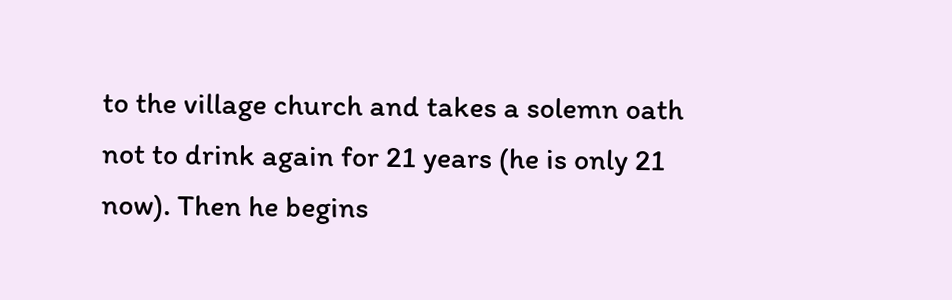to the village church and takes a solemn oath not to drink again for 21 years (he is only 21 now). Then he begins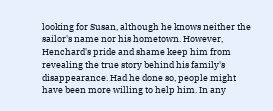looking for Susan, although he knows neither the sailor's name nor his hometown. However, Henchard's pride and shame keep him from revealing the true story behind his family's disappearance. Had he done so, people might have been more willing to help him. In any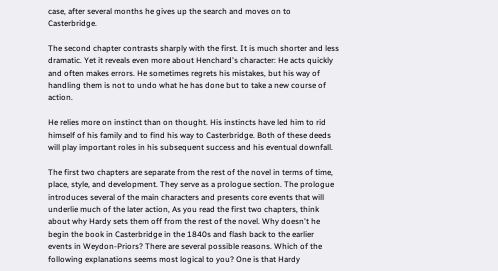case, after several months he gives up the search and moves on to Casterbridge.

The second chapter contrasts sharply with the first. It is much shorter and less dramatic. Yet it reveals even more about Henchard's character: He acts quickly and often makes errors. He sometimes regrets his mistakes, but his way of handling them is not to undo what he has done but to take a new course of action.

He relies more on instinct than on thought. His instincts have led him to rid himself of his family and to find his way to Casterbridge. Both of these deeds will play important roles in his subsequent success and his eventual downfall.

The first two chapters are separate from the rest of the novel in terms of time, place, style, and development. They serve as a prologue section. The prologue introduces several of the main characters and presents core events that will underlie much of the later action, As you read the first two chapters, think about why Hardy sets them off from the rest of the novel. Why doesn't he begin the book in Casterbridge in the 1840s and flash back to the earlier events in Weydon-Priors? There are several possible reasons. Which of the following explanations seems most logical to you? One is that Hardy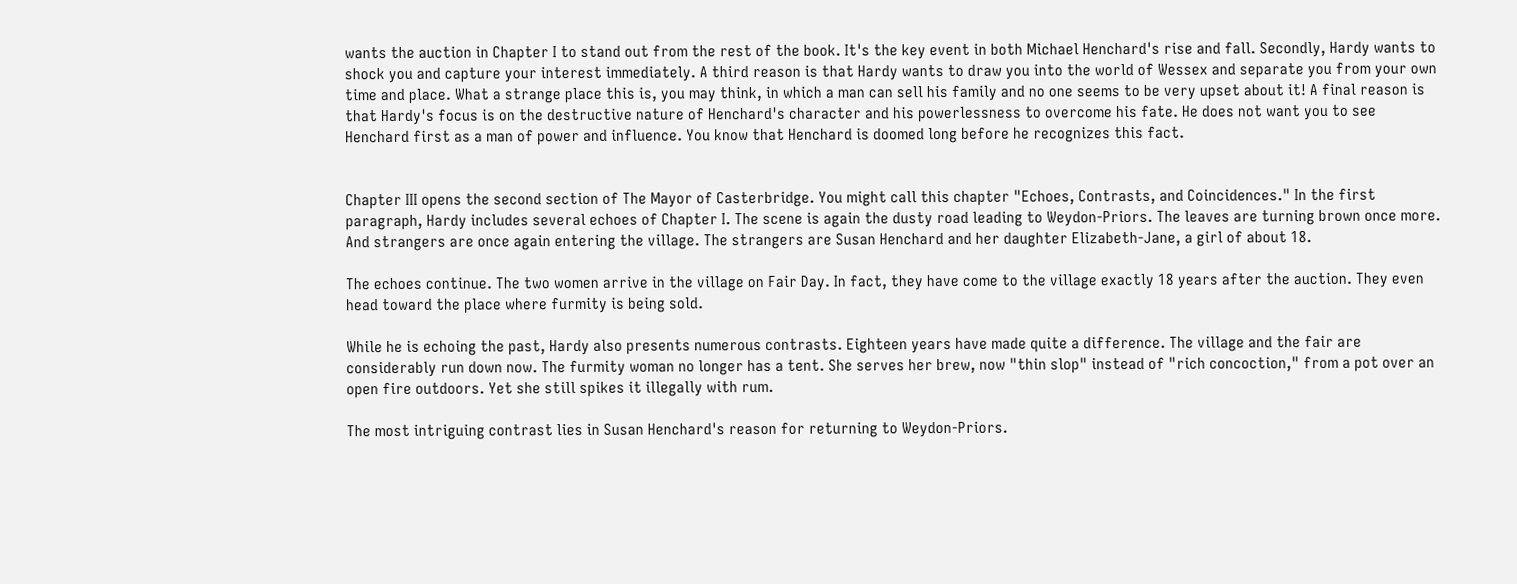wants the auction in Chapter I to stand out from the rest of the book. It's the key event in both Michael Henchard's rise and fall. Secondly, Hardy wants to shock you and capture your interest immediately. A third reason is that Hardy wants to draw you into the world of Wessex and separate you from your own time and place. What a strange place this is, you may think, in which a man can sell his family and no one seems to be very upset about it! A final reason is that Hardy's focus is on the destructive nature of Henchard's character and his powerlessness to overcome his fate. He does not want you to see Henchard first as a man of power and influence. You know that Henchard is doomed long before he recognizes this fact.


Chapter III opens the second section of The Mayor of Casterbridge. You might call this chapter "Echoes, Contrasts, and Coincidences." In the first paragraph, Hardy includes several echoes of Chapter I. The scene is again the dusty road leading to Weydon-Priors. The leaves are turning brown once more. And strangers are once again entering the village. The strangers are Susan Henchard and her daughter Elizabeth-Jane, a girl of about 18.

The echoes continue. The two women arrive in the village on Fair Day. In fact, they have come to the village exactly 18 years after the auction. They even head toward the place where furmity is being sold.

While he is echoing the past, Hardy also presents numerous contrasts. Eighteen years have made quite a difference. The village and the fair are considerably run down now. The furmity woman no longer has a tent. She serves her brew, now "thin slop" instead of "rich concoction," from a pot over an open fire outdoors. Yet she still spikes it illegally with rum.

The most intriguing contrast lies in Susan Henchard's reason for returning to Weydon-Priors.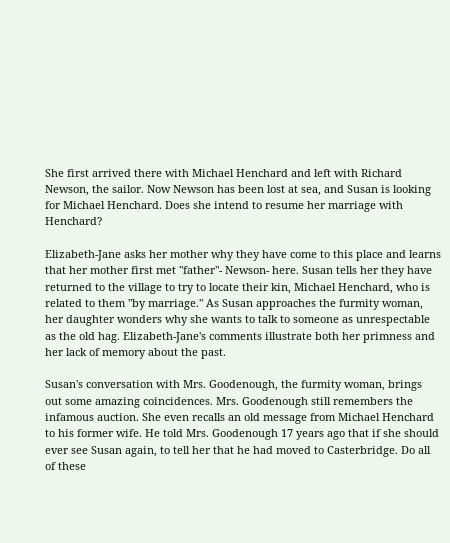She first arrived there with Michael Henchard and left with Richard Newson, the sailor. Now Newson has been lost at sea, and Susan is looking for Michael Henchard. Does she intend to resume her marriage with Henchard?

Elizabeth-Jane asks her mother why they have come to this place and learns that her mother first met "father"- Newson- here. Susan tells her they have returned to the village to try to locate their kin, Michael Henchard, who is related to them "by marriage." As Susan approaches the furmity woman, her daughter wonders why she wants to talk to someone as unrespectable as the old hag. Elizabeth-Jane's comments illustrate both her primness and her lack of memory about the past.

Susan's conversation with Mrs. Goodenough, the furmity woman, brings out some amazing coincidences. Mrs. Goodenough still remembers the infamous auction. She even recalls an old message from Michael Henchard to his former wife. He told Mrs. Goodenough 17 years ago that if she should ever see Susan again, to tell her that he had moved to Casterbridge. Do all of these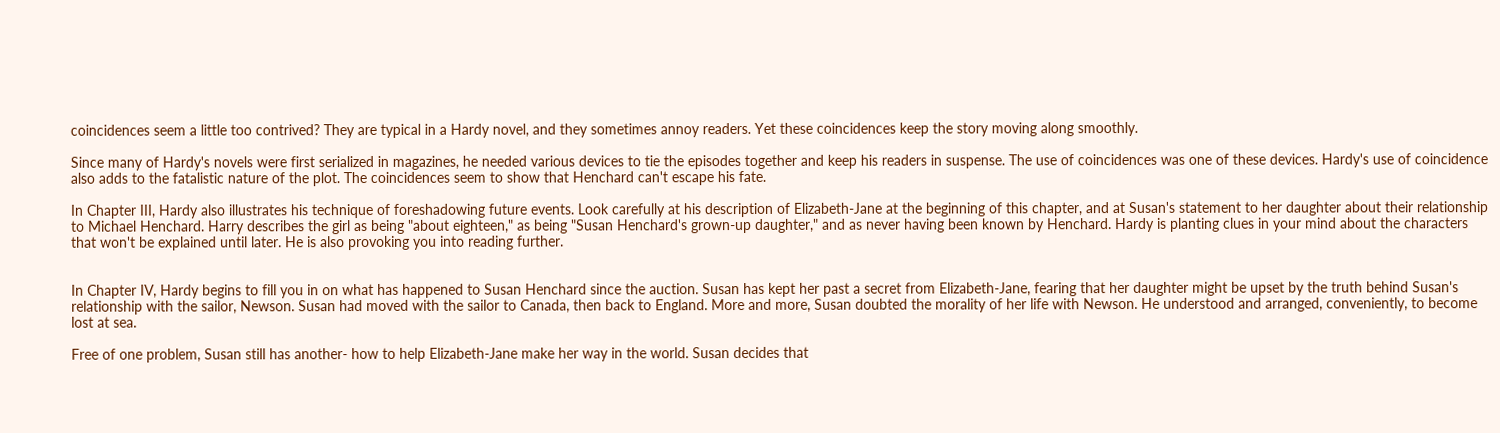coincidences seem a little too contrived? They are typical in a Hardy novel, and they sometimes annoy readers. Yet these coincidences keep the story moving along smoothly.

Since many of Hardy's novels were first serialized in magazines, he needed various devices to tie the episodes together and keep his readers in suspense. The use of coincidences was one of these devices. Hardy's use of coincidence also adds to the fatalistic nature of the plot. The coincidences seem to show that Henchard can't escape his fate.

In Chapter III, Hardy also illustrates his technique of foreshadowing future events. Look carefully at his description of Elizabeth-Jane at the beginning of this chapter, and at Susan's statement to her daughter about their relationship to Michael Henchard. Harry describes the girl as being "about eighteen," as being "Susan Henchard's grown-up daughter," and as never having been known by Henchard. Hardy is planting clues in your mind about the characters that won't be explained until later. He is also provoking you into reading further.


In Chapter IV, Hardy begins to fill you in on what has happened to Susan Henchard since the auction. Susan has kept her past a secret from Elizabeth-Jane, fearing that her daughter might be upset by the truth behind Susan's relationship with the sailor, Newson. Susan had moved with the sailor to Canada, then back to England. More and more, Susan doubted the morality of her life with Newson. He understood and arranged, conveniently, to become lost at sea.

Free of one problem, Susan still has another- how to help Elizabeth-Jane make her way in the world. Susan decides that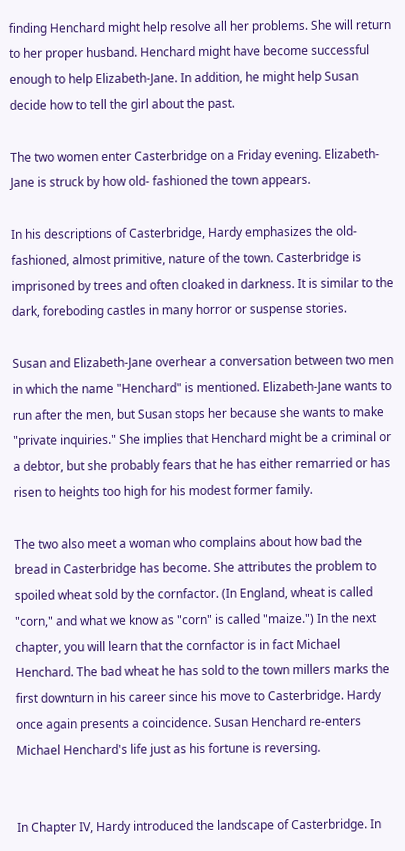finding Henchard might help resolve all her problems. She will return to her proper husband. Henchard might have become successful enough to help Elizabeth-Jane. In addition, he might help Susan decide how to tell the girl about the past.

The two women enter Casterbridge on a Friday evening. Elizabeth-Jane is struck by how old- fashioned the town appears.

In his descriptions of Casterbridge, Hardy emphasizes the old-fashioned, almost primitive, nature of the town. Casterbridge is imprisoned by trees and often cloaked in darkness. It is similar to the dark, foreboding castles in many horror or suspense stories.

Susan and Elizabeth-Jane overhear a conversation between two men in which the name "Henchard" is mentioned. Elizabeth-Jane wants to run after the men, but Susan stops her because she wants to make "private inquiries." She implies that Henchard might be a criminal or a debtor, but she probably fears that he has either remarried or has risen to heights too high for his modest former family.

The two also meet a woman who complains about how bad the bread in Casterbridge has become. She attributes the problem to spoiled wheat sold by the cornfactor. (In England, wheat is called "corn," and what we know as "corn" is called "maize.") In the next chapter, you will learn that the cornfactor is in fact Michael Henchard. The bad wheat he has sold to the town millers marks the first downturn in his career since his move to Casterbridge. Hardy once again presents a coincidence. Susan Henchard re-enters Michael Henchard's life just as his fortune is reversing.


In Chapter IV, Hardy introduced the landscape of Casterbridge. In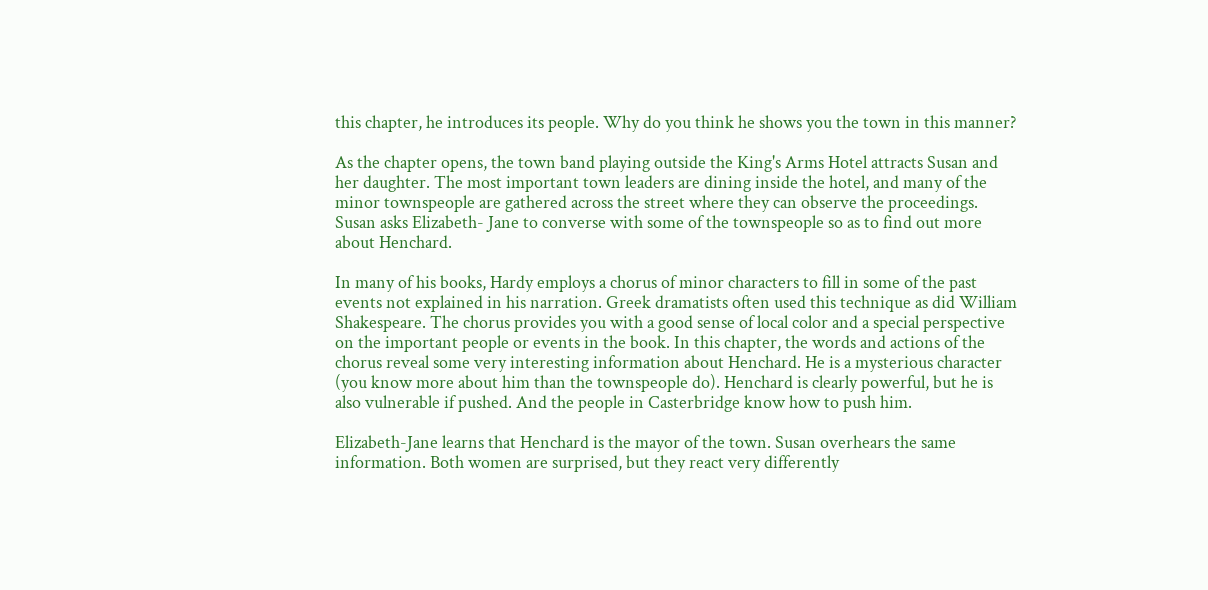this chapter, he introduces its people. Why do you think he shows you the town in this manner?

As the chapter opens, the town band playing outside the King's Arms Hotel attracts Susan and her daughter. The most important town leaders are dining inside the hotel, and many of the minor townspeople are gathered across the street where they can observe the proceedings. Susan asks Elizabeth- Jane to converse with some of the townspeople so as to find out more about Henchard.

In many of his books, Hardy employs a chorus of minor characters to fill in some of the past events not explained in his narration. Greek dramatists often used this technique as did William Shakespeare. The chorus provides you with a good sense of local color and a special perspective on the important people or events in the book. In this chapter, the words and actions of the chorus reveal some very interesting information about Henchard. He is a mysterious character (you know more about him than the townspeople do). Henchard is clearly powerful, but he is also vulnerable if pushed. And the people in Casterbridge know how to push him.

Elizabeth-Jane learns that Henchard is the mayor of the town. Susan overhears the same information. Both women are surprised, but they react very differently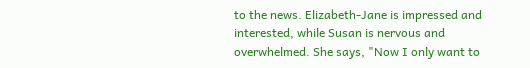to the news. Elizabeth-Jane is impressed and interested, while Susan is nervous and overwhelmed. She says, "Now I only want to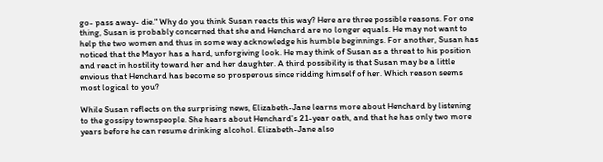go- pass away- die." Why do you think Susan reacts this way? Here are three possible reasons. For one thing, Susan is probably concerned that she and Henchard are no longer equals. He may not want to help the two women and thus in some way acknowledge his humble beginnings. For another, Susan has noticed that the Mayor has a hard, unforgiving look. He may think of Susan as a threat to his position and react in hostility toward her and her daughter. A third possibility is that Susan may be a little envious that Henchard has become so prosperous since ridding himself of her. Which reason seems most logical to you?

While Susan reflects on the surprising news, Elizabeth-Jane learns more about Henchard by listening to the gossipy townspeople. She hears about Henchard's 21-year oath, and that he has only two more years before he can resume drinking alcohol. Elizabeth-Jane also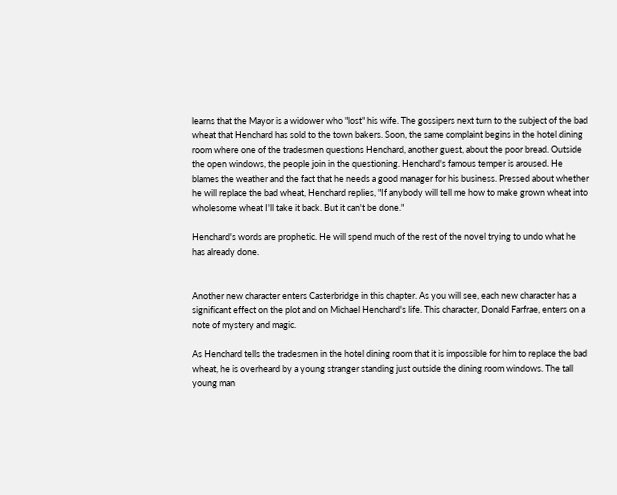learns that the Mayor is a widower who "lost" his wife. The gossipers next turn to the subject of the bad wheat that Henchard has sold to the town bakers. Soon, the same complaint begins in the hotel dining room where one of the tradesmen questions Henchard, another guest, about the poor bread. Outside the open windows, the people join in the questioning. Henchard's famous temper is aroused. He blames the weather and the fact that he needs a good manager for his business. Pressed about whether he will replace the bad wheat, Henchard replies, "If anybody will tell me how to make grown wheat into wholesome wheat I'll take it back. But it can't be done."

Henchard's words are prophetic. He will spend much of the rest of the novel trying to undo what he has already done.


Another new character enters Casterbridge in this chapter. As you will see, each new character has a significant effect on the plot and on Michael Henchard's life. This character, Donald Farfrae, enters on a note of mystery and magic.

As Henchard tells the tradesmen in the hotel dining room that it is impossible for him to replace the bad wheat, he is overheard by a young stranger standing just outside the dining room windows. The tall young man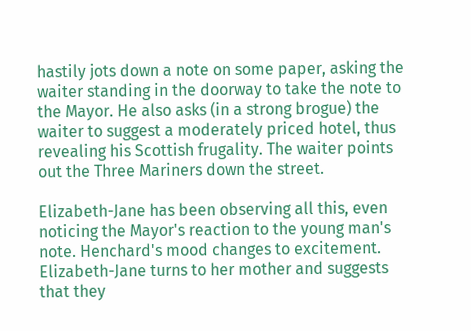hastily jots down a note on some paper, asking the waiter standing in the doorway to take the note to the Mayor. He also asks (in a strong brogue) the waiter to suggest a moderately priced hotel, thus revealing his Scottish frugality. The waiter points out the Three Mariners down the street.

Elizabeth-Jane has been observing all this, even noticing the Mayor's reaction to the young man's note. Henchard's mood changes to excitement. Elizabeth-Jane turns to her mother and suggests that they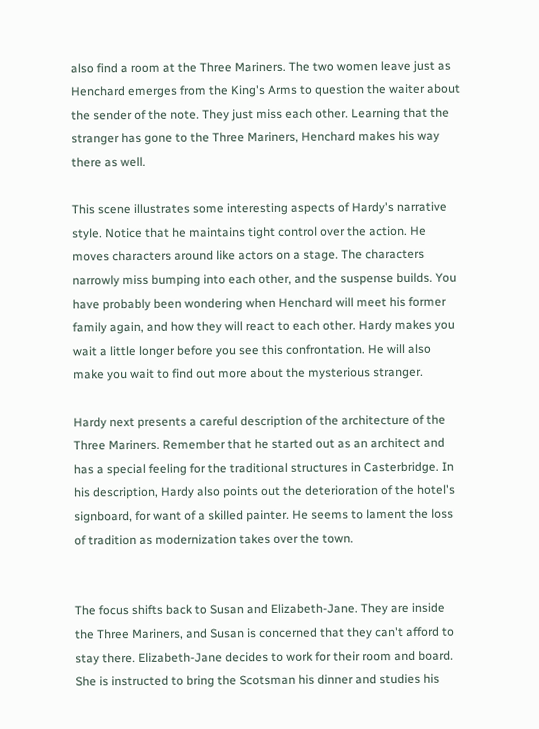also find a room at the Three Mariners. The two women leave just as Henchard emerges from the King's Arms to question the waiter about the sender of the note. They just miss each other. Learning that the stranger has gone to the Three Mariners, Henchard makes his way there as well.

This scene illustrates some interesting aspects of Hardy's narrative style. Notice that he maintains tight control over the action. He moves characters around like actors on a stage. The characters narrowly miss bumping into each other, and the suspense builds. You have probably been wondering when Henchard will meet his former family again, and how they will react to each other. Hardy makes you wait a little longer before you see this confrontation. He will also make you wait to find out more about the mysterious stranger.

Hardy next presents a careful description of the architecture of the Three Mariners. Remember that he started out as an architect and has a special feeling for the traditional structures in Casterbridge. In his description, Hardy also points out the deterioration of the hotel's signboard, for want of a skilled painter. He seems to lament the loss of tradition as modernization takes over the town.


The focus shifts back to Susan and Elizabeth-Jane. They are inside the Three Mariners, and Susan is concerned that they can't afford to stay there. Elizabeth-Jane decides to work for their room and board. She is instructed to bring the Scotsman his dinner and studies his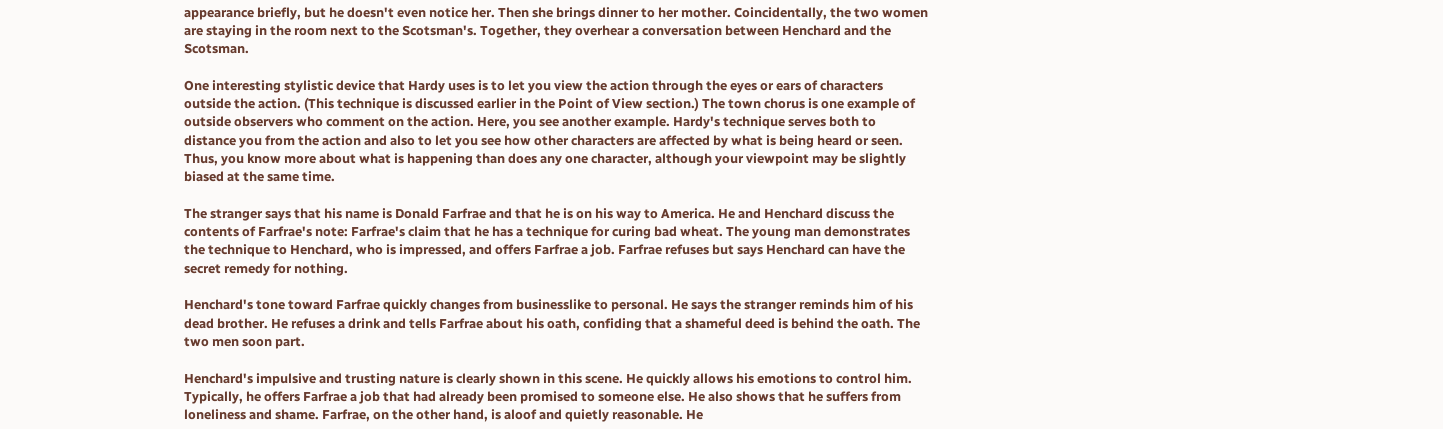appearance briefly, but he doesn't even notice her. Then she brings dinner to her mother. Coincidentally, the two women are staying in the room next to the Scotsman's. Together, they overhear a conversation between Henchard and the Scotsman.

One interesting stylistic device that Hardy uses is to let you view the action through the eyes or ears of characters outside the action. (This technique is discussed earlier in the Point of View section.) The town chorus is one example of outside observers who comment on the action. Here, you see another example. Hardy's technique serves both to distance you from the action and also to let you see how other characters are affected by what is being heard or seen. Thus, you know more about what is happening than does any one character, although your viewpoint may be slightly biased at the same time.

The stranger says that his name is Donald Farfrae and that he is on his way to America. He and Henchard discuss the contents of Farfrae's note: Farfrae's claim that he has a technique for curing bad wheat. The young man demonstrates the technique to Henchard, who is impressed, and offers Farfrae a job. Farfrae refuses but says Henchard can have the secret remedy for nothing.

Henchard's tone toward Farfrae quickly changes from businesslike to personal. He says the stranger reminds him of his dead brother. He refuses a drink and tells Farfrae about his oath, confiding that a shameful deed is behind the oath. The two men soon part.

Henchard's impulsive and trusting nature is clearly shown in this scene. He quickly allows his emotions to control him. Typically, he offers Farfrae a job that had already been promised to someone else. He also shows that he suffers from loneliness and shame. Farfrae, on the other hand, is aloof and quietly reasonable. He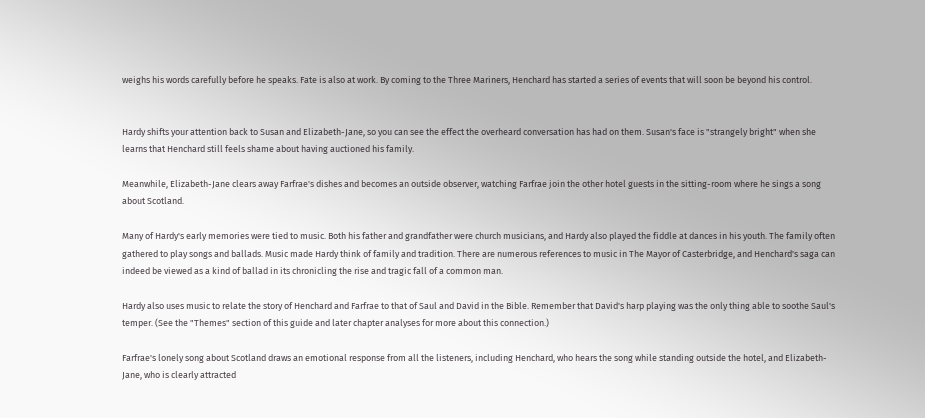weighs his words carefully before he speaks. Fate is also at work. By coming to the Three Mariners, Henchard has started a series of events that will soon be beyond his control.


Hardy shifts your attention back to Susan and Elizabeth-Jane, so you can see the effect the overheard conversation has had on them. Susan's face is "strangely bright" when she learns that Henchard still feels shame about having auctioned his family.

Meanwhile, Elizabeth-Jane clears away Farfrae's dishes and becomes an outside observer, watching Farfrae join the other hotel guests in the sitting-room where he sings a song about Scotland.

Many of Hardy's early memories were tied to music. Both his father and grandfather were church musicians, and Hardy also played the fiddle at dances in his youth. The family often gathered to play songs and ballads. Music made Hardy think of family and tradition. There are numerous references to music in The Mayor of Casterbridge, and Henchard's saga can indeed be viewed as a kind of ballad in its chronicling the rise and tragic fall of a common man.

Hardy also uses music to relate the story of Henchard and Farfrae to that of Saul and David in the Bible. Remember that David's harp playing was the only thing able to soothe Saul's temper. (See the "Themes" section of this guide and later chapter analyses for more about this connection.)

Farfrae's lonely song about Scotland draws an emotional response from all the listeners, including Henchard, who hears the song while standing outside the hotel, and Elizabeth-Jane, who is clearly attracted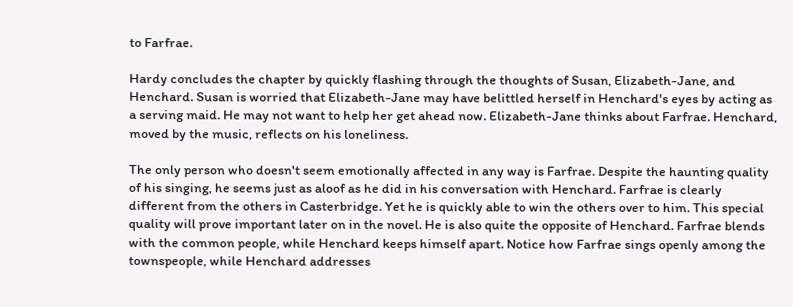to Farfrae.

Hardy concludes the chapter by quickly flashing through the thoughts of Susan, Elizabeth-Jane, and Henchard. Susan is worried that Elizabeth-Jane may have belittled herself in Henchard's eyes by acting as a serving maid. He may not want to help her get ahead now. Elizabeth-Jane thinks about Farfrae. Henchard, moved by the music, reflects on his loneliness.

The only person who doesn't seem emotionally affected in any way is Farfrae. Despite the haunting quality of his singing, he seems just as aloof as he did in his conversation with Henchard. Farfrae is clearly different from the others in Casterbridge. Yet he is quickly able to win the others over to him. This special quality will prove important later on in the novel. He is also quite the opposite of Henchard. Farfrae blends with the common people, while Henchard keeps himself apart. Notice how Farfrae sings openly among the townspeople, while Henchard addresses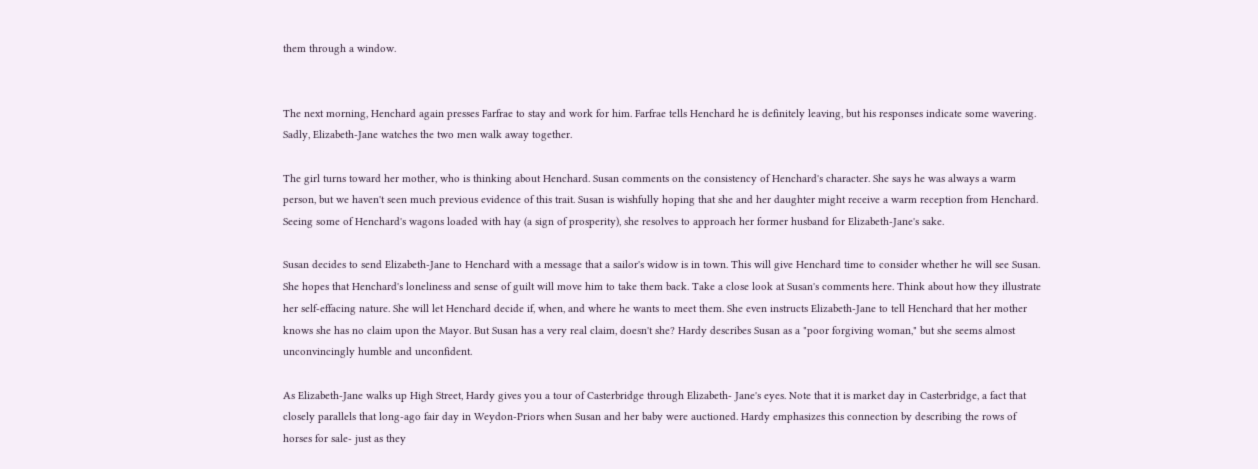them through a window.


The next morning, Henchard again presses Farfrae to stay and work for him. Farfrae tells Henchard he is definitely leaving, but his responses indicate some wavering. Sadly, Elizabeth-Jane watches the two men walk away together.

The girl turns toward her mother, who is thinking about Henchard. Susan comments on the consistency of Henchard's character. She says he was always a warm person, but we haven't seen much previous evidence of this trait. Susan is wishfully hoping that she and her daughter might receive a warm reception from Henchard. Seeing some of Henchard's wagons loaded with hay (a sign of prosperity), she resolves to approach her former husband for Elizabeth-Jane's sake.

Susan decides to send Elizabeth-Jane to Henchard with a message that a sailor's widow is in town. This will give Henchard time to consider whether he will see Susan. She hopes that Henchard's loneliness and sense of guilt will move him to take them back. Take a close look at Susan's comments here. Think about how they illustrate her self-effacing nature. She will let Henchard decide if, when, and where he wants to meet them. She even instructs Elizabeth-Jane to tell Henchard that her mother knows she has no claim upon the Mayor. But Susan has a very real claim, doesn't she? Hardy describes Susan as a "poor forgiving woman," but she seems almost unconvincingly humble and unconfident.

As Elizabeth-Jane walks up High Street, Hardy gives you a tour of Casterbridge through Elizabeth- Jane's eyes. Note that it is market day in Casterbridge, a fact that closely parallels that long-ago fair day in Weydon-Priors when Susan and her baby were auctioned. Hardy emphasizes this connection by describing the rows of horses for sale- just as they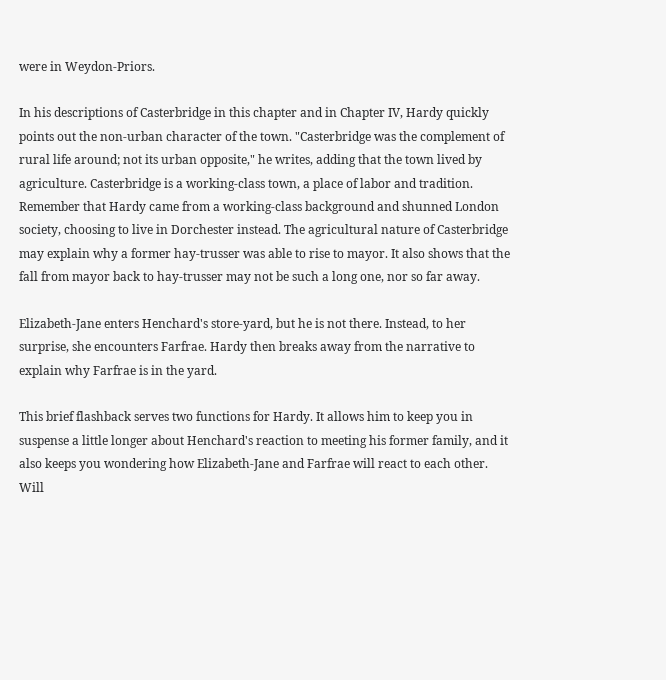were in Weydon-Priors.

In his descriptions of Casterbridge in this chapter and in Chapter IV, Hardy quickly points out the non-urban character of the town. "Casterbridge was the complement of rural life around; not its urban opposite," he writes, adding that the town lived by agriculture. Casterbridge is a working-class town, a place of labor and tradition. Remember that Hardy came from a working-class background and shunned London society, choosing to live in Dorchester instead. The agricultural nature of Casterbridge may explain why a former hay-trusser was able to rise to mayor. It also shows that the fall from mayor back to hay-trusser may not be such a long one, nor so far away.

Elizabeth-Jane enters Henchard's store-yard, but he is not there. Instead, to her surprise, she encounters Farfrae. Hardy then breaks away from the narrative to explain why Farfrae is in the yard.

This brief flashback serves two functions for Hardy. It allows him to keep you in suspense a little longer about Henchard's reaction to meeting his former family, and it also keeps you wondering how Elizabeth-Jane and Farfrae will react to each other. Will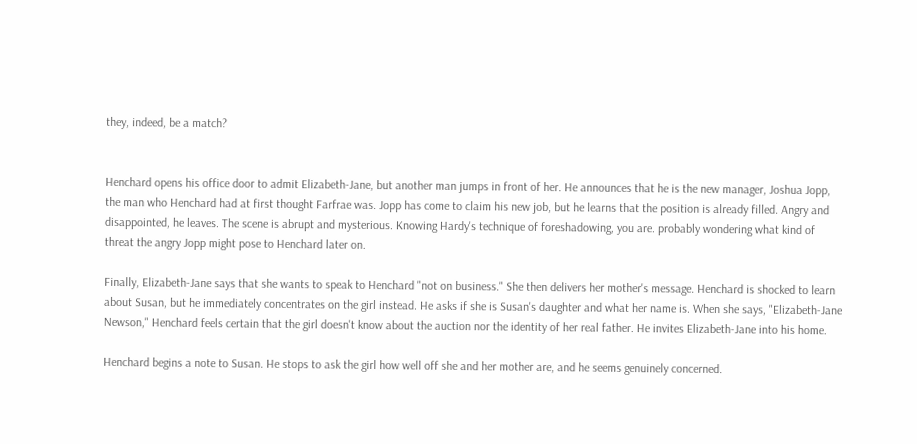they, indeed, be a match?


Henchard opens his office door to admit Elizabeth-Jane, but another man jumps in front of her. He announces that he is the new manager, Joshua Jopp, the man who Henchard had at first thought Farfrae was. Jopp has come to claim his new job, but he learns that the position is already filled. Angry and disappointed, he leaves. The scene is abrupt and mysterious. Knowing Hardy's technique of foreshadowing, you are. probably wondering what kind of threat the angry Jopp might pose to Henchard later on.

Finally, Elizabeth-Jane says that she wants to speak to Henchard "not on business." She then delivers her mother's message. Henchard is shocked to learn about Susan, but he immediately concentrates on the girl instead. He asks if she is Susan's daughter and what her name is. When she says, "Elizabeth-Jane Newson," Henchard feels certain that the girl doesn't know about the auction nor the identity of her real father. He invites Elizabeth-Jane into his home.

Henchard begins a note to Susan. He stops to ask the girl how well off she and her mother are, and he seems genuinely concerned.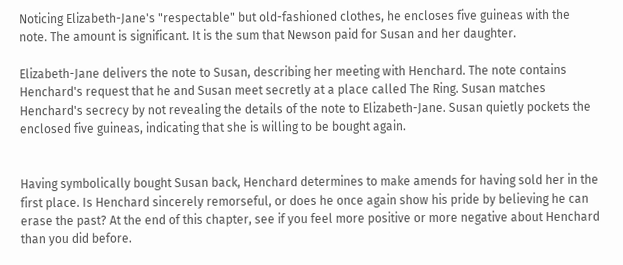Noticing Elizabeth-Jane's "respectable" but old-fashioned clothes, he encloses five guineas with the note. The amount is significant. It is the sum that Newson paid for Susan and her daughter.

Elizabeth-Jane delivers the note to Susan, describing her meeting with Henchard. The note contains Henchard's request that he and Susan meet secretly at a place called The Ring. Susan matches Henchard's secrecy by not revealing the details of the note to Elizabeth-Jane. Susan quietly pockets the enclosed five guineas, indicating that she is willing to be bought again.


Having symbolically bought Susan back, Henchard determines to make amends for having sold her in the first place. Is Henchard sincerely remorseful, or does he once again show his pride by believing he can erase the past? At the end of this chapter, see if you feel more positive or more negative about Henchard than you did before.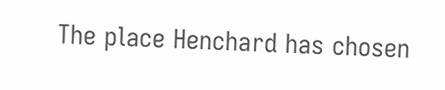The place Henchard has chosen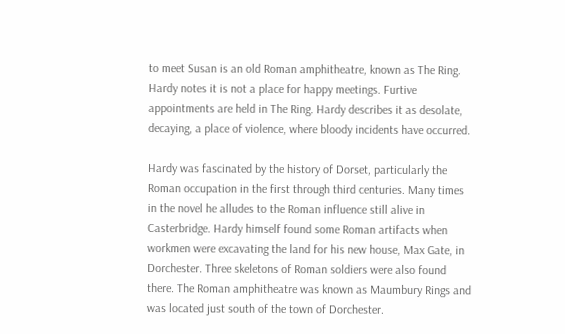to meet Susan is an old Roman amphitheatre, known as The Ring. Hardy notes it is not a place for happy meetings. Furtive appointments are held in The Ring. Hardy describes it as desolate, decaying, a place of violence, where bloody incidents have occurred.

Hardy was fascinated by the history of Dorset, particularly the Roman occupation in the first through third centuries. Many times in the novel he alludes to the Roman influence still alive in Casterbridge. Hardy himself found some Roman artifacts when workmen were excavating the land for his new house, Max Gate, in Dorchester. Three skeletons of Roman soldiers were also found there. The Roman amphitheatre was known as Maumbury Rings and was located just south of the town of Dorchester.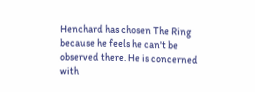Henchard has chosen The Ring because he feels he can't be observed there. He is concerned with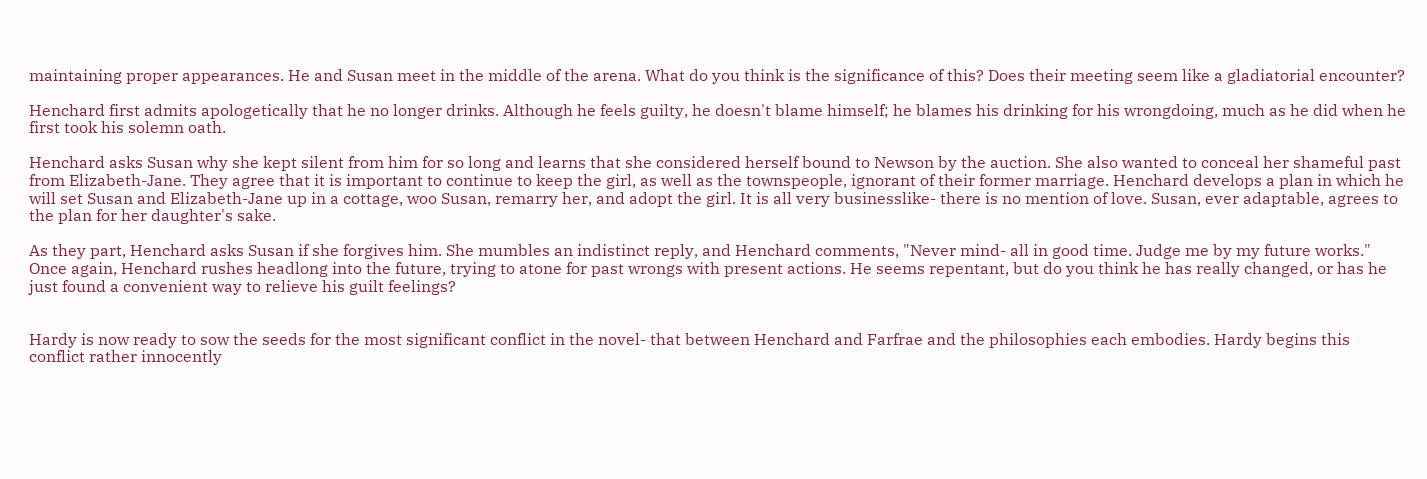maintaining proper appearances. He and Susan meet in the middle of the arena. What do you think is the significance of this? Does their meeting seem like a gladiatorial encounter?

Henchard first admits apologetically that he no longer drinks. Although he feels guilty, he doesn't blame himself; he blames his drinking for his wrongdoing, much as he did when he first took his solemn oath.

Henchard asks Susan why she kept silent from him for so long and learns that she considered herself bound to Newson by the auction. She also wanted to conceal her shameful past from Elizabeth-Jane. They agree that it is important to continue to keep the girl, as well as the townspeople, ignorant of their former marriage. Henchard develops a plan in which he will set Susan and Elizabeth-Jane up in a cottage, woo Susan, remarry her, and adopt the girl. It is all very businesslike- there is no mention of love. Susan, ever adaptable, agrees to the plan for her daughter's sake.

As they part, Henchard asks Susan if she forgives him. She mumbles an indistinct reply, and Henchard comments, "Never mind- all in good time. Judge me by my future works." Once again, Henchard rushes headlong into the future, trying to atone for past wrongs with present actions. He seems repentant, but do you think he has really changed, or has he just found a convenient way to relieve his guilt feelings?


Hardy is now ready to sow the seeds for the most significant conflict in the novel- that between Henchard and Farfrae and the philosophies each embodies. Hardy begins this conflict rather innocently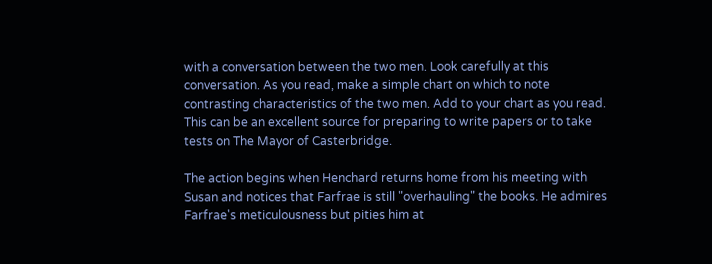with a conversation between the two men. Look carefully at this conversation. As you read, make a simple chart on which to note contrasting characteristics of the two men. Add to your chart as you read. This can be an excellent source for preparing to write papers or to take tests on The Mayor of Casterbridge.

The action begins when Henchard returns home from his meeting with Susan and notices that Farfrae is still "overhauling" the books. He admires Farfrae's meticulousness but pities him at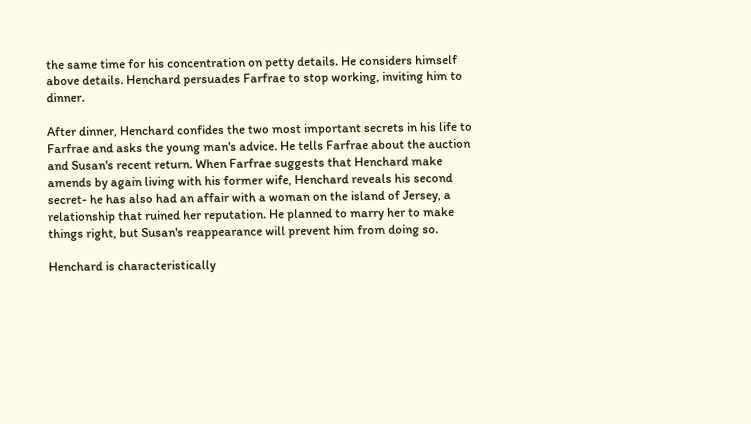the same time for his concentration on petty details. He considers himself above details. Henchard persuades Farfrae to stop working, inviting him to dinner.

After dinner, Henchard confides the two most important secrets in his life to Farfrae and asks the young man's advice. He tells Farfrae about the auction and Susan's recent return. When Farfrae suggests that Henchard make amends by again living with his former wife, Henchard reveals his second secret- he has also had an affair with a woman on the island of Jersey, a relationship that ruined her reputation. He planned to marry her to make things right, but Susan's reappearance will prevent him from doing so.

Henchard is characteristically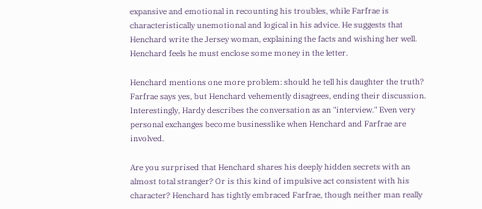expansive and emotional in recounting his troubles, while Farfrae is characteristically unemotional and logical in his advice. He suggests that Henchard write the Jersey woman, explaining the facts and wishing her well. Henchard feels he must enclose some money in the letter.

Henchard mentions one more problem: should he tell his daughter the truth? Farfrae says yes, but Henchard vehemently disagrees, ending their discussion. Interestingly, Hardy describes the conversation as an "interview." Even very personal exchanges become businesslike when Henchard and Farfrae are involved.

Are you surprised that Henchard shares his deeply hidden secrets with an almost total stranger? Or is this kind of impulsive act consistent with his character? Henchard has tightly embraced Farfrae, though neither man really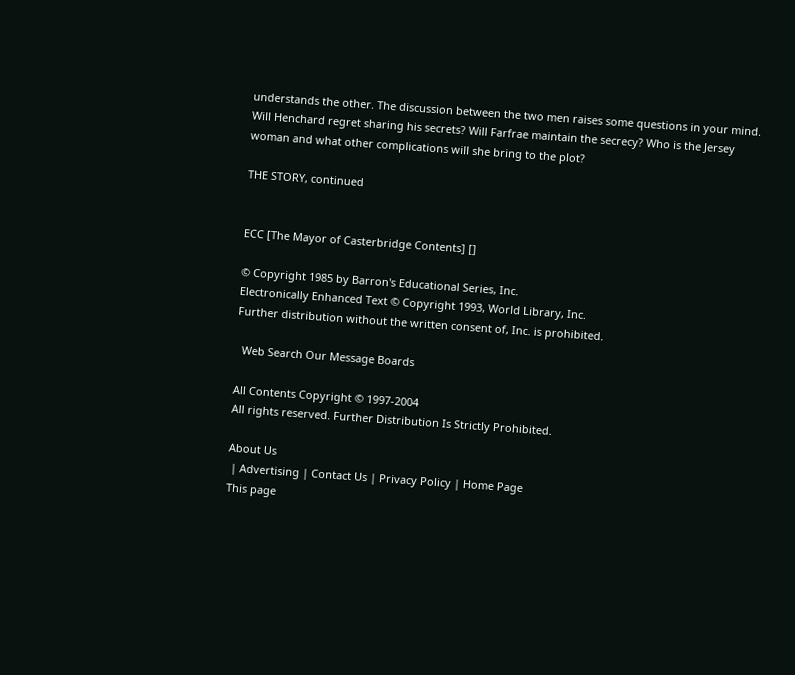understands the other. The discussion between the two men raises some questions in your mind. Will Henchard regret sharing his secrets? Will Farfrae maintain the secrecy? Who is the Jersey woman and what other complications will she bring to the plot?

THE STORY, continued


ECC [The Mayor of Casterbridge Contents] []

© Copyright 1985 by Barron's Educational Series, Inc.
Electronically Enhanced Text © Copyright 1993, World Library, Inc.
Further distribution without the written consent of, Inc. is prohibited.

  Web Search Our Message Boards

All Contents Copyright © 1997-2004
All rights reserved. Further Distribution Is Strictly Prohibited.

About Us
 | Advertising | Contact Us | Privacy Policy | Home Page
This page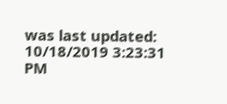was last updated: 10/18/2019 3:23:31 PM